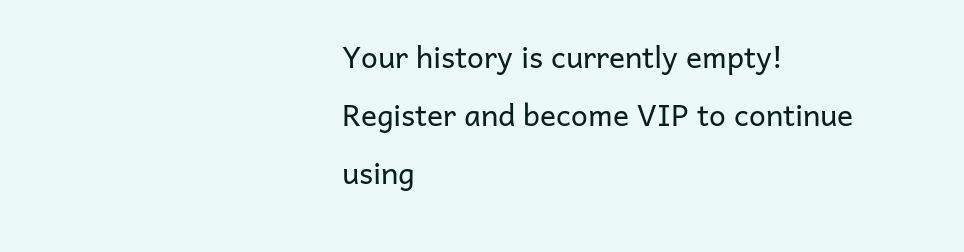Your history is currently empty!
Register and become VIP to continue using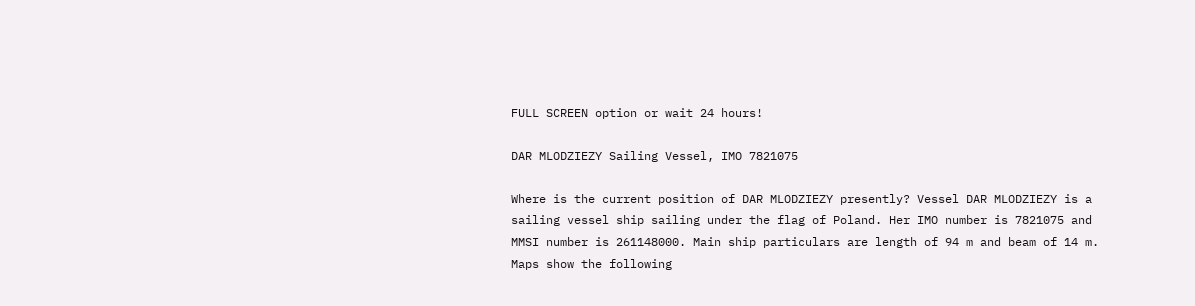FULL SCREEN option or wait 24 hours!

DAR MLODZIEZY Sailing Vessel, IMO 7821075

Where is the current position of DAR MLODZIEZY presently? Vessel DAR MLODZIEZY is a sailing vessel ship sailing under the flag of Poland. Her IMO number is 7821075 and MMSI number is 261148000. Main ship particulars are length of 94 m and beam of 14 m. Maps show the following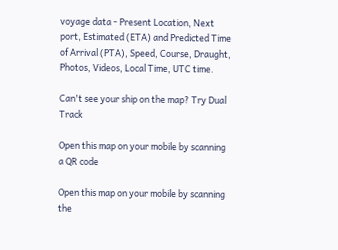voyage data - Present Location, Next port, Estimated (ETA) and Predicted Time of Arrival (PTA), Speed, Course, Draught, Photos, Videos, Local Time, UTC time.

Can't see your ship on the map? Try Dual Track

Open this map on your mobile by scanning a QR code

Open this map on your mobile by scanning the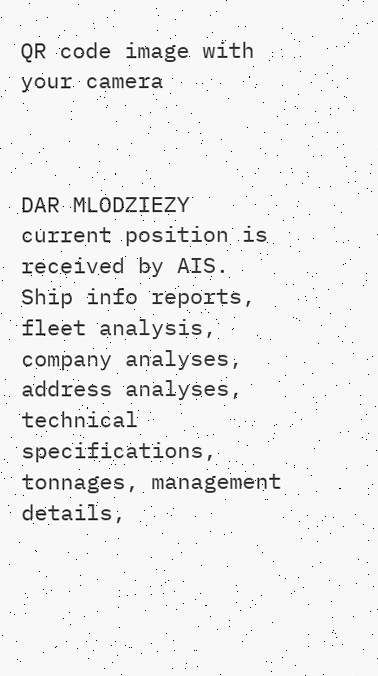QR code image with your camera



DAR MLODZIEZY current position is received by AIS. Ship info reports, fleet analysis, company analyses, address analyses, technical specifications, tonnages, management details,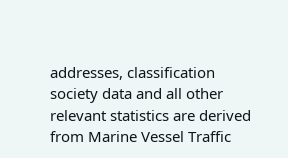addresses, classification society data and all other relevant statistics are derived from Marine Vessel Traffic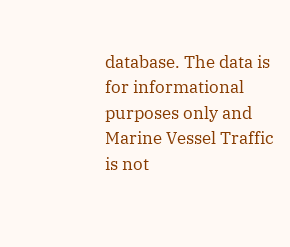database. The data is for informational purposes only and Marine Vessel Traffic is not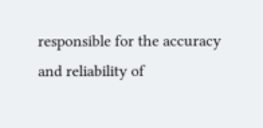responsible for the accuracy and reliability of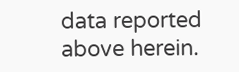data reported above herein.